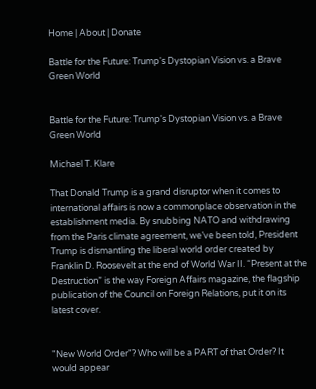Home | About | Donate

Battle for the Future: Trump's Dystopian Vision vs. a Brave Green World


Battle for the Future: Trump's Dystopian Vision vs. a Brave Green World

Michael T. Klare

That Donald Trump is a grand disruptor when it comes to international affairs is now a commonplace observation in the establishment media. By snubbing NATO and withdrawing from the Paris climate agreement, we’ve been told, President Trump is dismantling the liberal world order created by Franklin D. Roosevelt at the end of World War II. “Present at the Destruction” is the way Foreign Affairs magazine, the flagship publication of the Council on Foreign Relations, put it on its latest cover.


"New World Order"? Who will be a PART of that Order? It would appear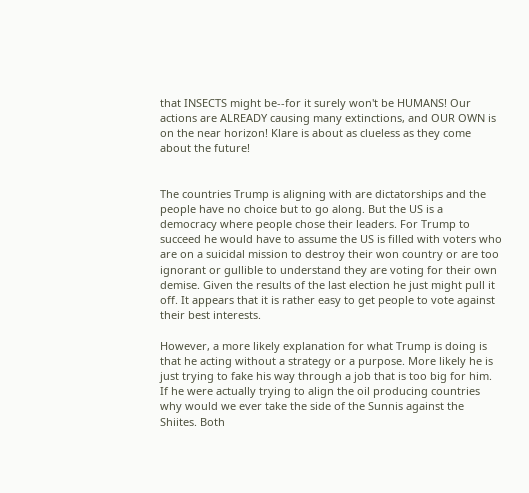that INSECTS might be--for it surely won't be HUMANS! Our actions are ALREADY causing many extinctions, and OUR OWN is on the near horizon! Klare is about as clueless as they come about the future!


The countries Trump is aligning with are dictatorships and the people have no choice but to go along. But the US is a democracy where people chose their leaders. For Trump to succeed he would have to assume the US is filled with voters who are on a suicidal mission to destroy their won country or are too ignorant or gullible to understand they are voting for their own demise. Given the results of the last election he just might pull it off. It appears that it is rather easy to get people to vote against their best interests.

However, a more likely explanation for what Trump is doing is that he acting without a strategy or a purpose. More likely he is just trying to fake his way through a job that is too big for him. If he were actually trying to align the oil producing countries why would we ever take the side of the Sunnis against the Shiites. Both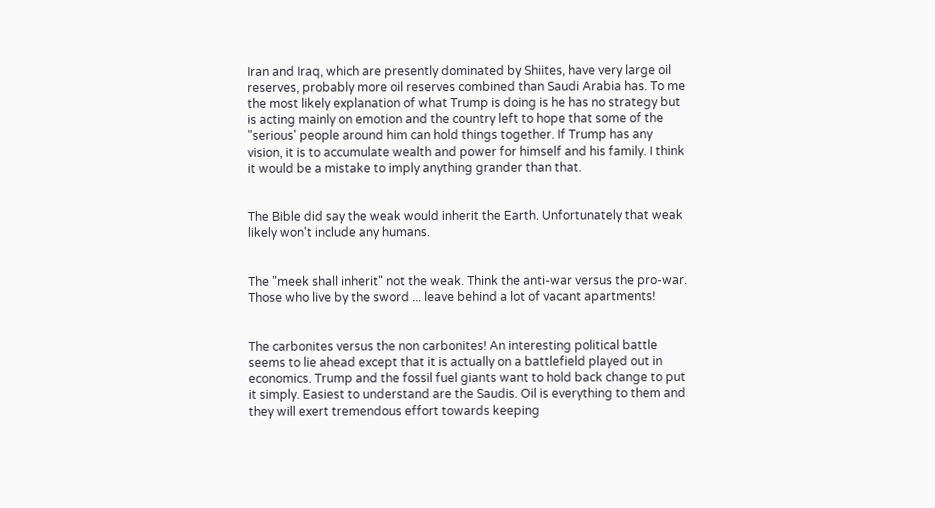Iran and Iraq, which are presently dominated by Shiites, have very large oil reserves, probably more oil reserves combined than Saudi Arabia has. To me the most likely explanation of what Trump is doing is he has no strategy but is acting mainly on emotion and the country left to hope that some of the "serious' people around him can hold things together. If Trump has any vision, it is to accumulate wealth and power for himself and his family. I think it would be a mistake to imply anything grander than that.


The Bible did say the weak would inherit the Earth. Unfortunately that weak likely won't include any humans.


The "meek shall inherit" not the weak. Think the anti-war versus the pro-war. Those who live by the sword ... leave behind a lot of vacant apartments!


The carbonites versus the non carbonites! An interesting political battle seems to lie ahead except that it is actually on a battlefield played out in economics. Trump and the fossil fuel giants want to hold back change to put it simply. Easiest to understand are the Saudis. Oil is everything to them and they will exert tremendous effort towards keeping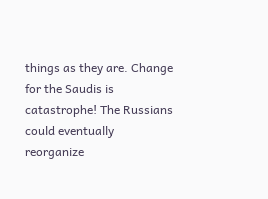things as they are. Change for the Saudis is catastrophe! The Russians could eventually reorganize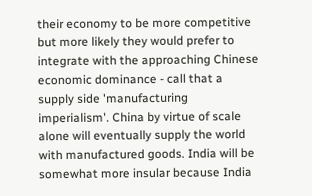their economy to be more competitive but more likely they would prefer to integrate with the approaching Chinese economic dominance - call that a supply side 'manufacturing imperialism'. China by virtue of scale alone will eventually supply the world with manufactured goods. India will be somewhat more insular because India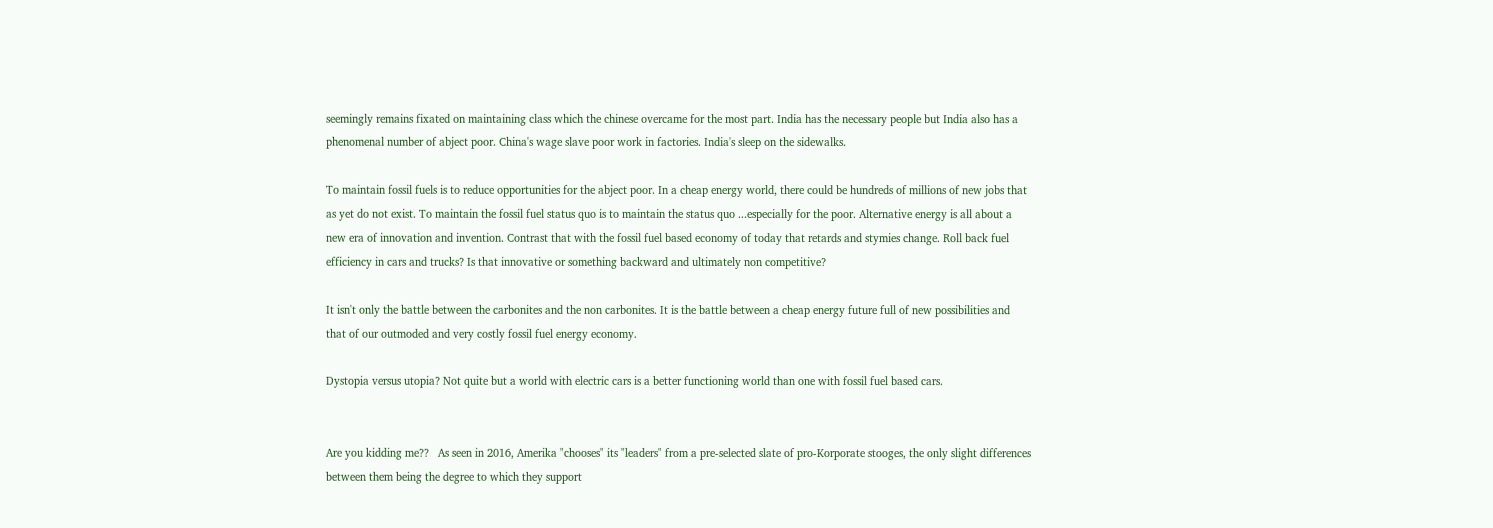seemingly remains fixated on maintaining class which the chinese overcame for the most part. India has the necessary people but India also has a phenomenal number of abject poor. China's wage slave poor work in factories. India's sleep on the sidewalks.

To maintain fossil fuels is to reduce opportunities for the abject poor. In a cheap energy world, there could be hundreds of millions of new jobs that as yet do not exist. To maintain the fossil fuel status quo is to maintain the status quo ...especially for the poor. Alternative energy is all about a new era of innovation and invention. Contrast that with the fossil fuel based economy of today that retards and stymies change. Roll back fuel efficiency in cars and trucks? Is that innovative or something backward and ultimately non competitive?

It isn't only the battle between the carbonites and the non carbonites. It is the battle between a cheap energy future full of new possibilities and that of our outmoded and very costly fossil fuel energy economy.

Dystopia versus utopia? Not quite but a world with electric cars is a better functioning world than one with fossil fuel based cars.


Are you kidding me??   As seen in 2016, Amerika "chooses" its "leaders" from a pre-selected slate of pro-Korporate stooges, the only slight differences between them being the degree to which they support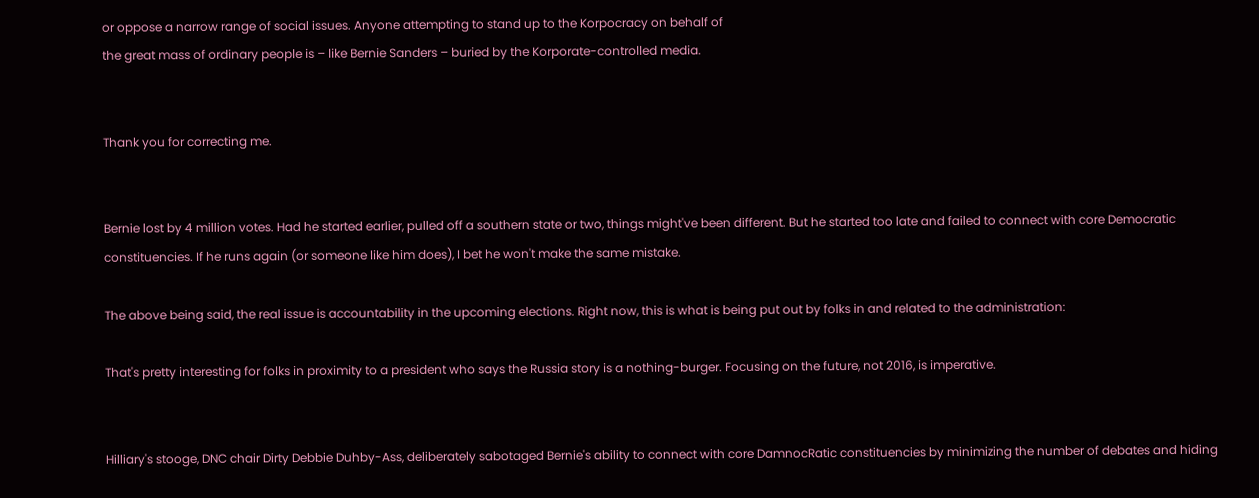or oppose a narrow range of social issues. Anyone attempting to stand up to the Korpocracy on behalf of
the great mass of ordinary people is – like Bernie Sanders – buried by the Korporate-controlled media.


Thank you for correcting me.


Bernie lost by 4 million votes. Had he started earlier, pulled off a southern state or two, things might've been different. But he started too late and failed to connect with core Democratic constituencies. If he runs again (or someone like him does), I bet he won't make the same mistake.

The above being said, the real issue is accountability in the upcoming elections. Right now, this is what is being put out by folks in and related to the administration:

That's pretty interesting for folks in proximity to a president who says the Russia story is a nothing-burger. Focusing on the future, not 2016, is imperative.


Hilliary's stooge, DNC chair Dirty Debbie Duhby-Ass, deliberately sabotaged Bernie's ability to connect with core DamnocRatic constituencies by minimizing the number of debates and hiding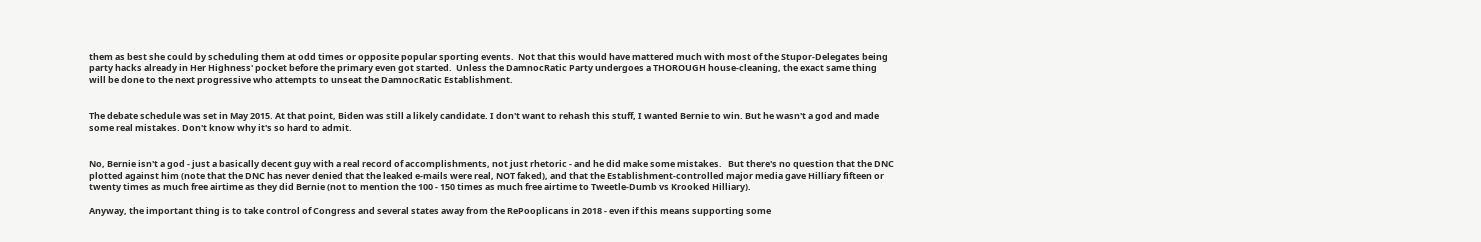them as best she could by scheduling them at odd times or opposite popular sporting events.  Not that this would have mattered much with most of the Stupor-Delegates being party hacks already in Her Highness' pocket before the primary even got started.  Unless the DamnocRatic Party undergoes a THOROUGH house-cleaning, the exact same thing will be done to the next progressive who attempts to unseat the DamnocRatic Establishment.


The debate schedule was set in May 2015. At that point, Biden was still a likely candidate. I don't want to rehash this stuff, I wanted Bernie to win. But he wasn't a god and made some real mistakes. Don't know why it's so hard to admit.


No, Bernie isn't a god - just a basically decent guy with a real record of accomplishments, not just rhetoric - and he did make some mistakes.   But there's no question that the DNC plotted against him (note that the DNC has never denied that the leaked e-mails were real, NOT faked), and that the Establishment-controlled major media gave Hilliary fifteen or twenty times as much free airtime as they did Bernie (not to mention the 100 - 150 times as much free airtime to Tweetle-Dumb vs Krooked Hilliary).

Anyway, the important thing is to take control of Congress and several states away from the RePooplicans in 2018 - even if this means supporting some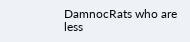DamnocRats who are less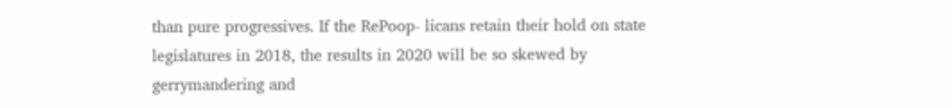than pure progressives. If the RePoop- licans retain their hold on state legislatures in 2018, the results in 2020 will be so skewed by gerrymandering and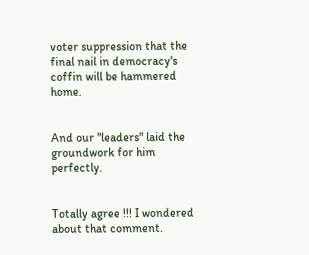voter suppression that the final nail in democracy's coffin will be hammered home.


And our "leaders" laid the groundwork for him perfectly.


Totally agree !!! I wondered about that comment.